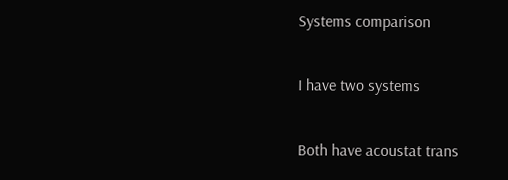Systems comparison

I have two systems

Both have acoustat trans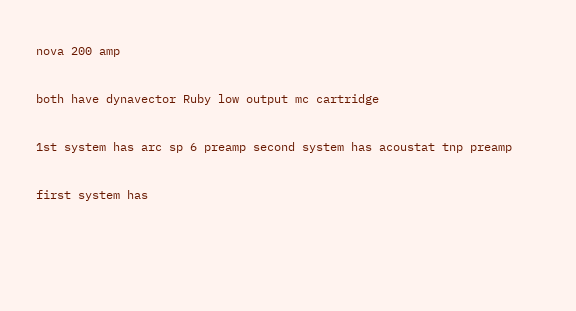nova 200 amp

both have dynavector Ruby low output mc cartridge

1st system has arc sp 6 preamp second system has acoustat tnp preamp

first system has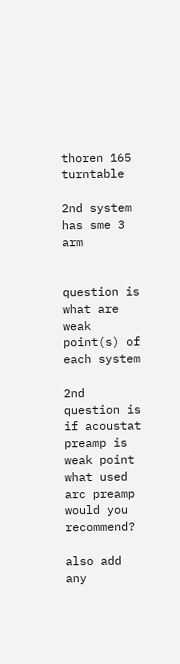thoren 165 turntable

2nd system has sme 3 arm


question is what are weak point(s) of each system

2nd question is if acoustat preamp is weak point what used arc preamp would you recommend?

also add any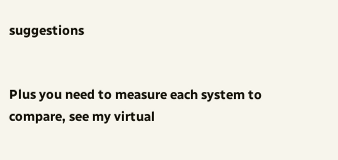suggestions


Plus you need to measure each system to compare, see my virtual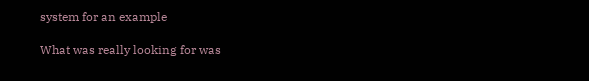system for an example

What was really looking for was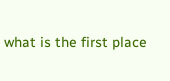what is the first place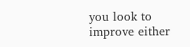you look to improve either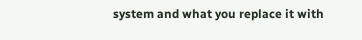system and what you replace it with